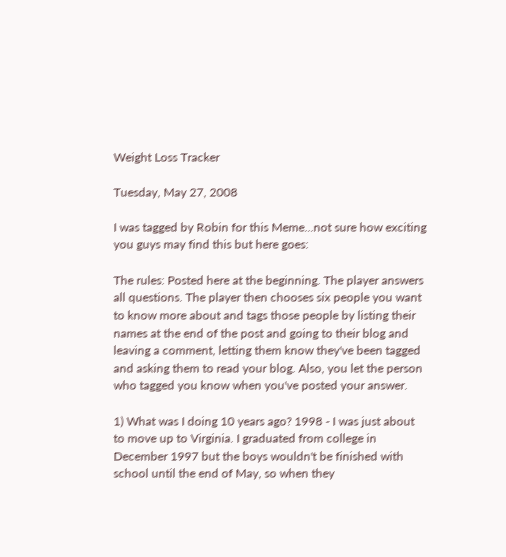Weight Loss Tracker

Tuesday, May 27, 2008

I was tagged by Robin for this Meme...not sure how exciting you guys may find this but here goes:

The rules: Posted here at the beginning. The player answers all questions. The player then chooses six people you want to know more about and tags those people by listing their names at the end of the post and going to their blog and leaving a comment, letting them know they've been tagged and asking them to read your blog. Also, you let the person who tagged you know when you've posted your answer.

1) What was I doing 10 years ago? 1998 - I was just about to move up to Virginia. I graduated from college in December 1997 but the boys wouldn't be finished with school until the end of May, so when they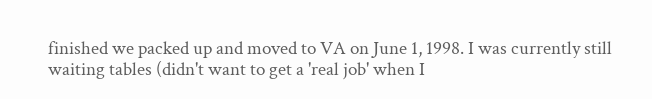finished we packed up and moved to VA on June 1, 1998. I was currently still waiting tables (didn't want to get a 'real job' when I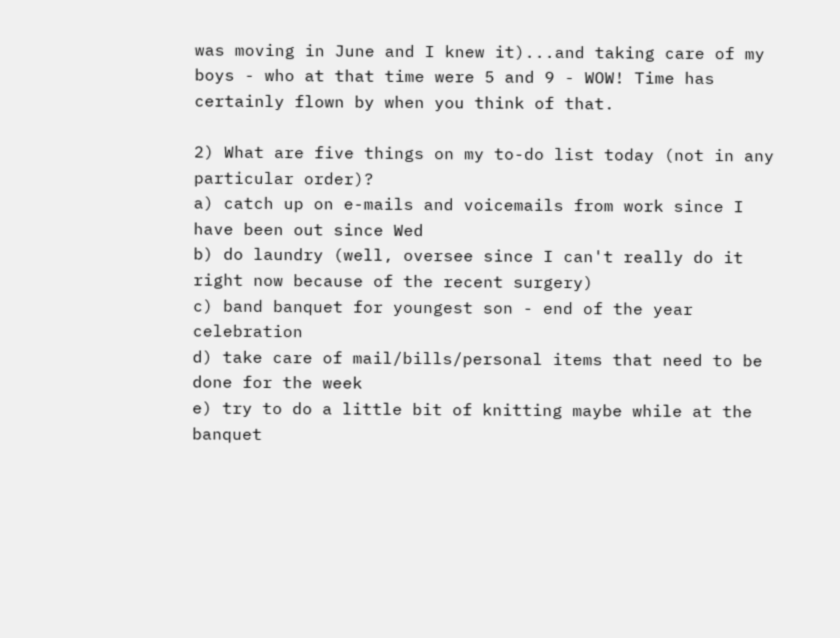was moving in June and I knew it)...and taking care of my boys - who at that time were 5 and 9 - WOW! Time has certainly flown by when you think of that.

2) What are five things on my to-do list today (not in any particular order)?
a) catch up on e-mails and voicemails from work since I have been out since Wed
b) do laundry (well, oversee since I can't really do it right now because of the recent surgery)
c) band banquet for youngest son - end of the year celebration
d) take care of mail/bills/personal items that need to be done for the week
e) try to do a little bit of knitting maybe while at the banquet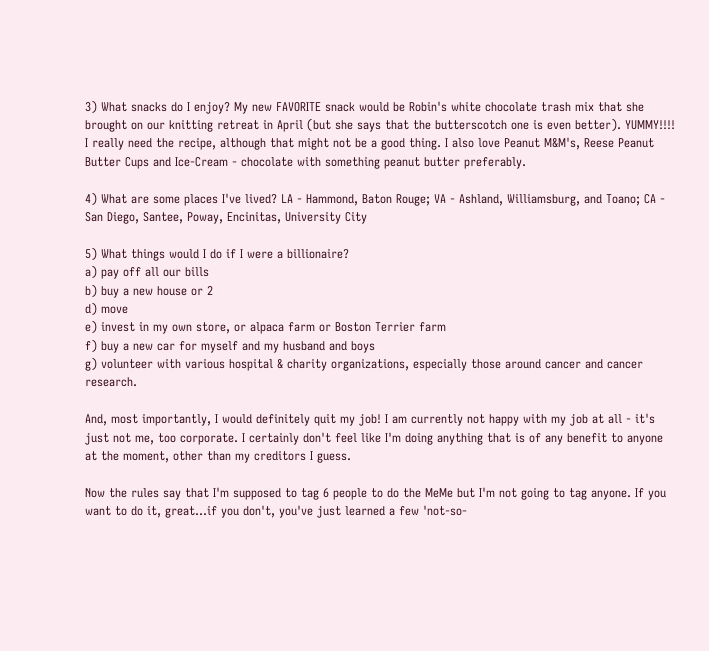3) What snacks do I enjoy? My new FAVORITE snack would be Robin's white chocolate trash mix that she brought on our knitting retreat in April (but she says that the butterscotch one is even better). YUMMY!!!! I really need the recipe, although that might not be a good thing. I also love Peanut M&M's, Reese Peanut Butter Cups and Ice-Cream - chocolate with something peanut butter preferably.

4) What are some places I've lived? LA - Hammond, Baton Rouge; VA - Ashland, Williamsburg, and Toano; CA - San Diego, Santee, Poway, Encinitas, University City

5) What things would I do if I were a billionaire?
a) pay off all our bills
b) buy a new house or 2
d) move
e) invest in my own store, or alpaca farm or Boston Terrier farm
f) buy a new car for myself and my husband and boys
g) volunteer with various hospital & charity organizations, especially those around cancer and cancer research.

And, most importantly, I would definitely quit my job! I am currently not happy with my job at all - it's just not me, too corporate. I certainly don't feel like I'm doing anything that is of any benefit to anyone at the moment, other than my creditors I guess.

Now the rules say that I'm supposed to tag 6 people to do the MeMe but I'm not going to tag anyone. If you want to do it, great...if you don't, you've just learned a few 'not-so-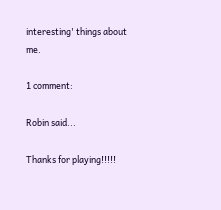interesting' things about me.

1 comment:

Robin said...

Thanks for playing!!!!!